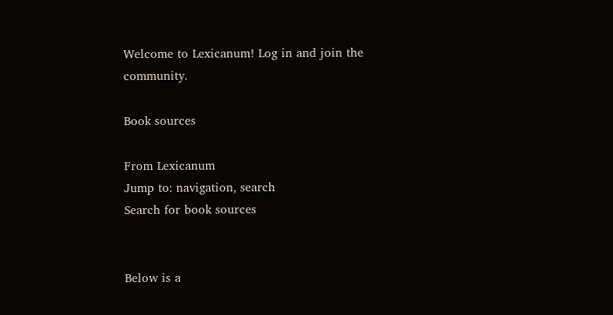Welcome to Lexicanum! Log in and join the community.

Book sources

From Lexicanum
Jump to: navigation, search
Search for book sources


Below is a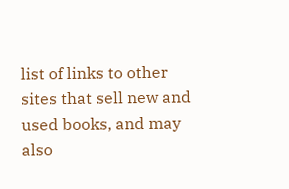list of links to other sites that sell new and used books, and may also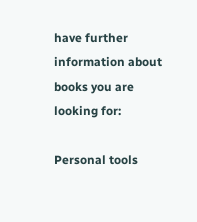have further information about books you are looking for:

Personal tools